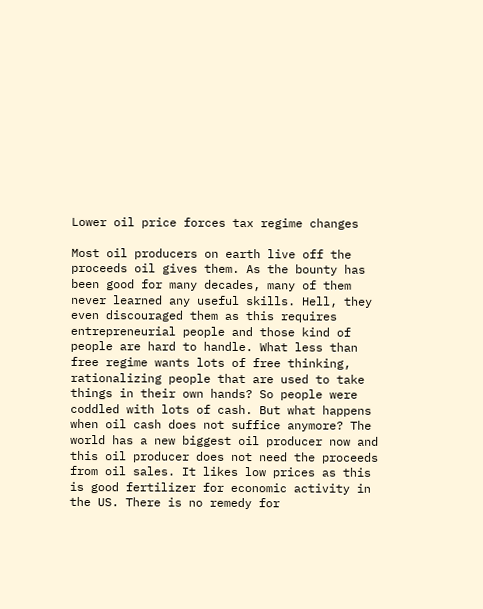Lower oil price forces tax regime changes

Most oil producers on earth live off the proceeds oil gives them. As the bounty has been good for many decades, many of them never learned any useful skills. Hell, they even discouraged them as this requires entrepreneurial people and those kind of people are hard to handle. What less than free regime wants lots of free thinking, rationalizing people that are used to take things in their own hands? So people were coddled with lots of cash. But what happens when oil cash does not suffice anymore? The world has a new biggest oil producer now and this oil producer does not need the proceeds from oil sales. It likes low prices as this is good fertilizer for economic activity in the US. There is no remedy for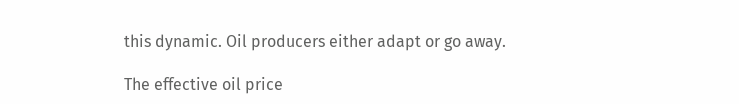this dynamic. Oil producers either adapt or go away.

The effective oil price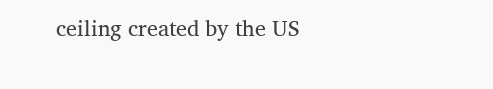ceiling created by the US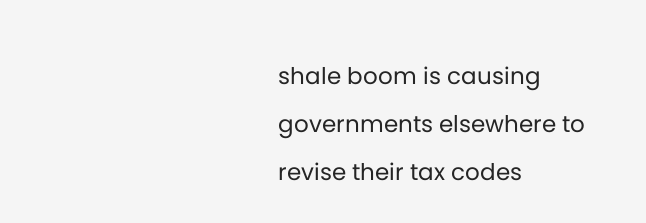shale boom is causing governments elsewhere to revise their tax codes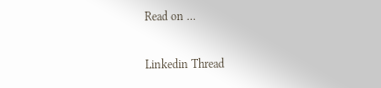Read on …

Linkedin Thread